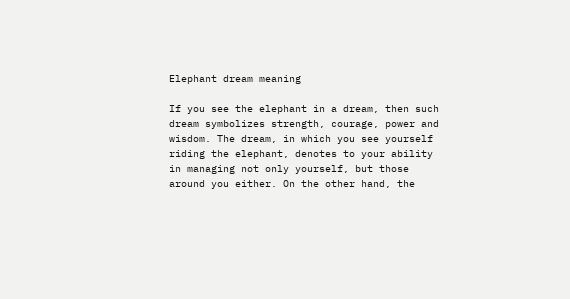Elephant dream meaning

If you see the elephant in a dream, then such dream symbolizes strength, courage, power and wisdom. The dream, in which you see yourself riding the elephant, denotes to your ability in managing not only yourself, but those around you either. On the other hand, the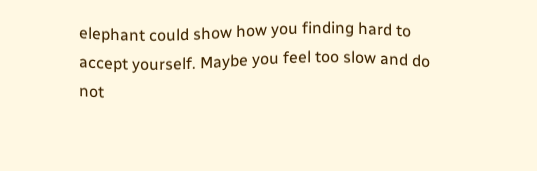elephant could show how you finding hard to accept yourself. Maybe you feel too slow and do not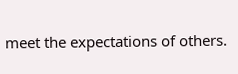meet the expectations of others.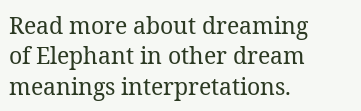Read more about dreaming of Elephant in other dream meanings interpretations.